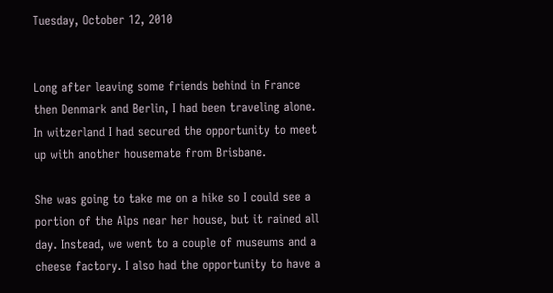Tuesday, October 12, 2010


Long after leaving some friends behind in France then Denmark and Berlin, I had been traveling alone. In witzerland I had secured the opportunity to meet up with another housemate from Brisbane.

She was going to take me on a hike so I could see a portion of the Alps near her house, but it rained all day. Instead, we went to a couple of museums and a cheese factory. I also had the opportunity to have a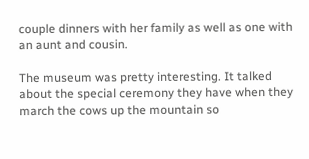couple dinners with her family as well as one with an aunt and cousin.

The museum was pretty interesting. It talked about the special ceremony they have when they march the cows up the mountain so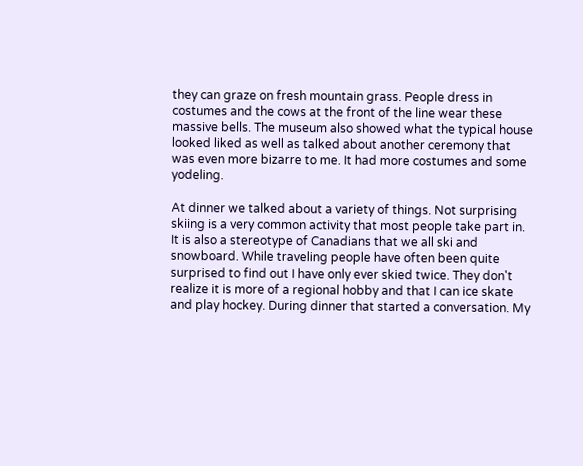they can graze on fresh mountain grass. People dress in costumes and the cows at the front of the line wear these massive bells. The museum also showed what the typical house looked liked as well as talked about another ceremony that was even more bizarre to me. It had more costumes and some yodeling.

At dinner we talked about a variety of things. Not surprising skiing is a very common activity that most people take part in. It is also a stereotype of Canadians that we all ski and snowboard. While traveling people have often been quite surprised to find out I have only ever skied twice. They don't realize it is more of a regional hobby and that I can ice skate and play hockey. During dinner that started a conversation. My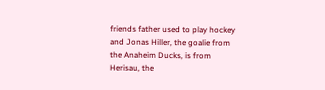friends father used to play hockey and Jonas Hiller, the goalie from the Anaheim Ducks, is from Herisau, the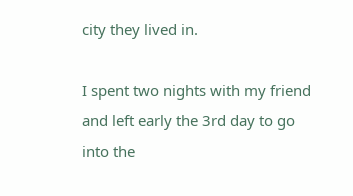city they lived in.

I spent two nights with my friend and left early the 3rd day to go into the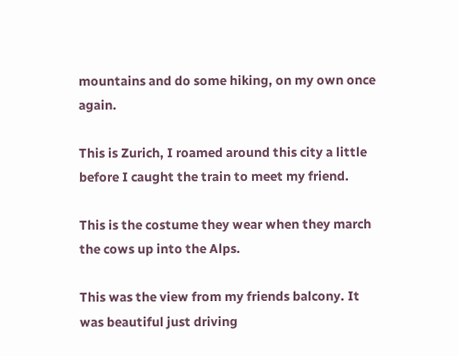mountains and do some hiking, on my own once again.

This is Zurich, I roamed around this city a little before I caught the train to meet my friend.

This is the costume they wear when they march the cows up into the Alps.

This was the view from my friends balcony. It was beautiful just driving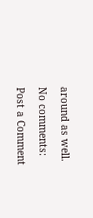around as well.

No comments:

Post a Comment